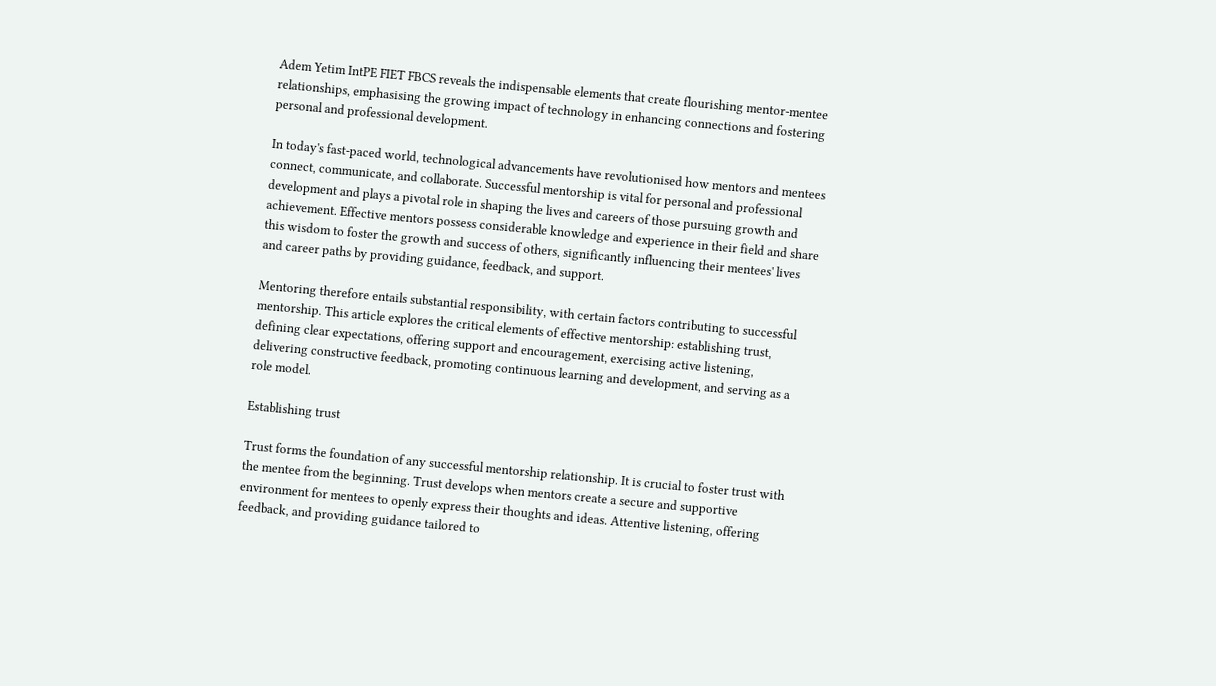Adem Yetim IntPE FIET FBCS reveals the indispensable elements that create flourishing mentor-mentee relationships, emphasising the growing impact of technology in enhancing connections and fostering personal and professional development.

In today's fast-paced world, technological advancements have revolutionised how mentors and mentees connect, communicate, and collaborate. Successful mentorship is vital for personal and professional development and plays a pivotal role in shaping the lives and careers of those pursuing growth and achievement. Effective mentors possess considerable knowledge and experience in their field and share this wisdom to foster the growth and success of others, significantly influencing their mentees' lives and career paths by providing guidance, feedback, and support.

Mentoring therefore entails substantial responsibility, with certain factors contributing to successful mentorship. This article explores the critical elements of effective mentorship: establishing trust, defining clear expectations, offering support and encouragement, exercising active listening, delivering constructive feedback, promoting continuous learning and development, and serving as a role model.

Establishing trust

Trust forms the foundation of any successful mentorship relationship. It is crucial to foster trust with the mentee from the beginning. Trust develops when mentors create a secure and supportive environment for mentees to openly express their thoughts and ideas. Attentive listening, offering feedback, and providing guidance tailored to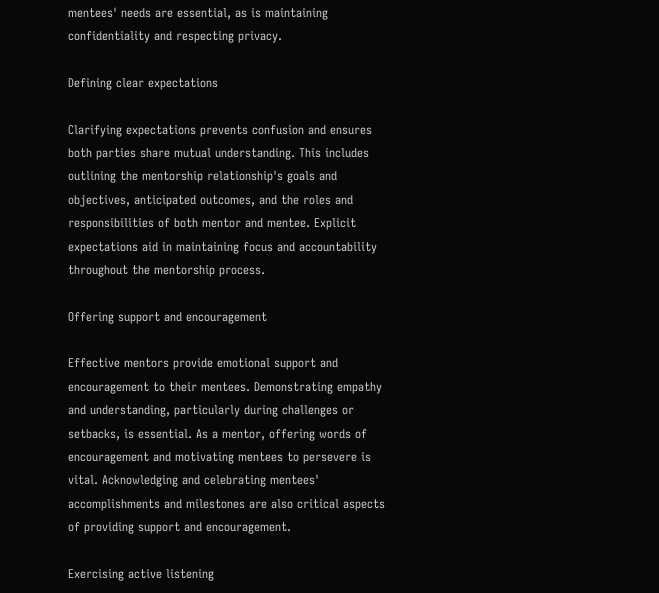mentees' needs are essential, as is maintaining confidentiality and respecting privacy.

Defining clear expectations

Clarifying expectations prevents confusion and ensures both parties share mutual understanding. This includes outlining the mentorship relationship's goals and objectives, anticipated outcomes, and the roles and responsibilities of both mentor and mentee. Explicit expectations aid in maintaining focus and accountability throughout the mentorship process.

Offering support and encouragement

Effective mentors provide emotional support and encouragement to their mentees. Demonstrating empathy and understanding, particularly during challenges or setbacks, is essential. As a mentor, offering words of encouragement and motivating mentees to persevere is vital. Acknowledging and celebrating mentees' accomplishments and milestones are also critical aspects of providing support and encouragement.

Exercising active listening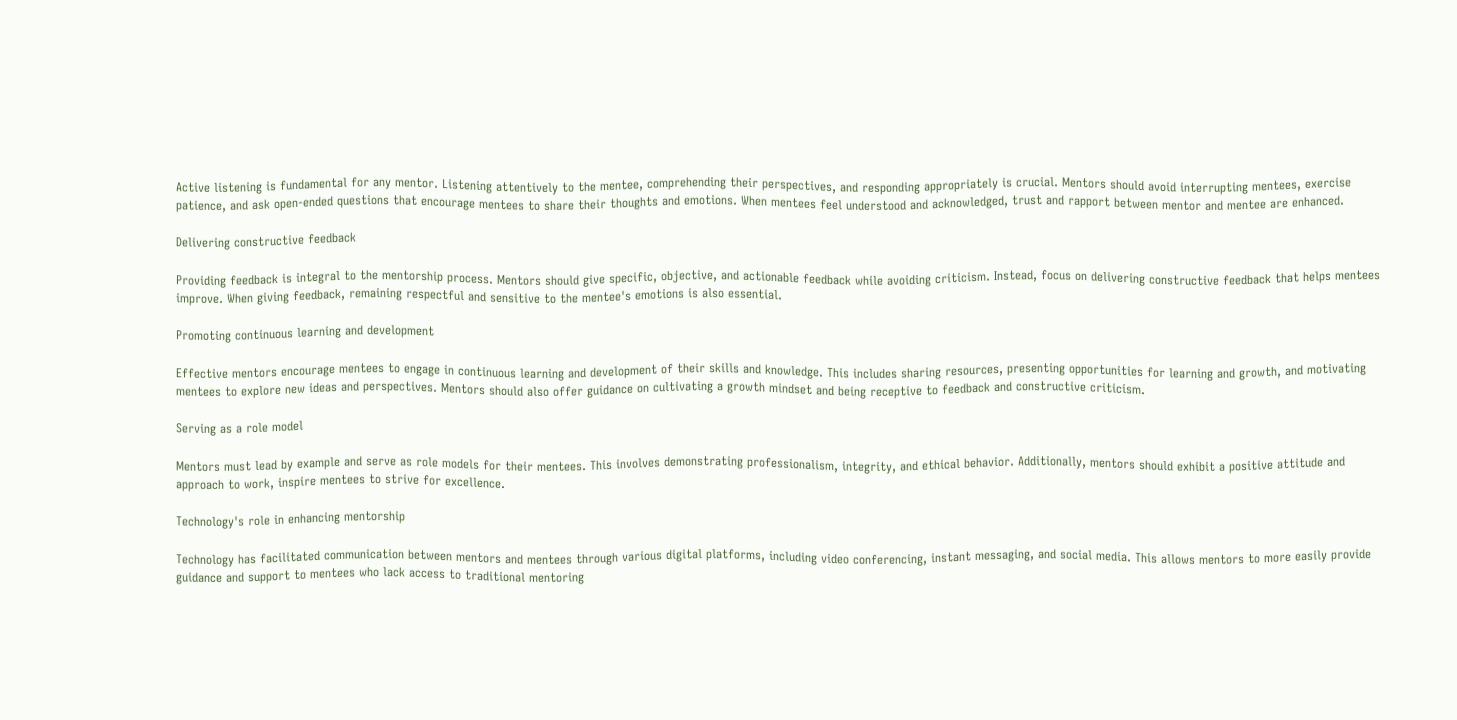Active listening is fundamental for any mentor. Listening attentively to the mentee, comprehending their perspectives, and responding appropriately is crucial. Mentors should avoid interrupting mentees, exercise patience, and ask open-ended questions that encourage mentees to share their thoughts and emotions. When mentees feel understood and acknowledged, trust and rapport between mentor and mentee are enhanced.

Delivering constructive feedback

Providing feedback is integral to the mentorship process. Mentors should give specific, objective, and actionable feedback while avoiding criticism. Instead, focus on delivering constructive feedback that helps mentees improve. When giving feedback, remaining respectful and sensitive to the mentee's emotions is also essential.

Promoting continuous learning and development

Effective mentors encourage mentees to engage in continuous learning and development of their skills and knowledge. This includes sharing resources, presenting opportunities for learning and growth, and motivating mentees to explore new ideas and perspectives. Mentors should also offer guidance on cultivating a growth mindset and being receptive to feedback and constructive criticism.

Serving as a role model

Mentors must lead by example and serve as role models for their mentees. This involves demonstrating professionalism, integrity, and ethical behavior. Additionally, mentors should exhibit a positive attitude and approach to work, inspire mentees to strive for excellence.

Technology's role in enhancing mentorship

Technology has facilitated communication between mentors and mentees through various digital platforms, including video conferencing, instant messaging, and social media. This allows mentors to more easily provide guidance and support to mentees who lack access to traditional mentoring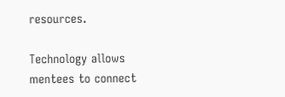resources.

Technology allows mentees to connect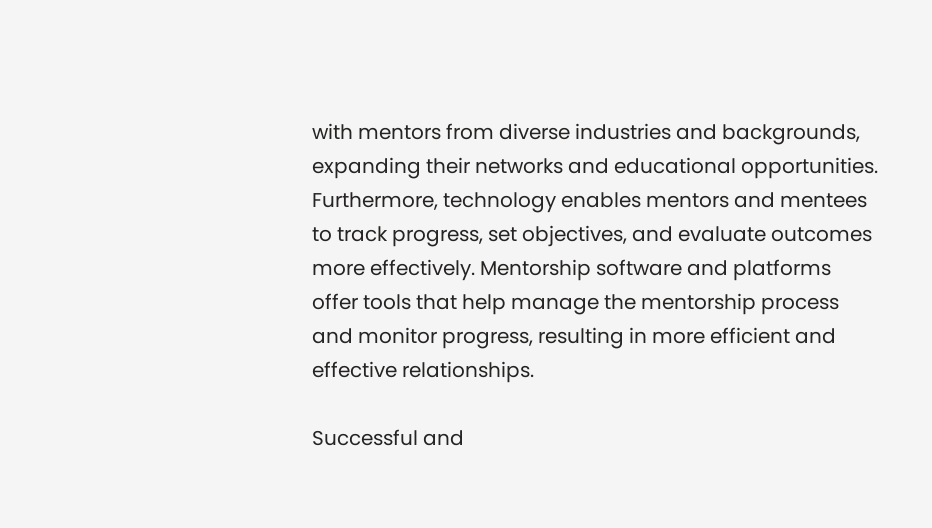with mentors from diverse industries and backgrounds, expanding their networks and educational opportunities. Furthermore, technology enables mentors and mentees to track progress, set objectives, and evaluate outcomes more effectively. Mentorship software and platforms offer tools that help manage the mentorship process and monitor progress, resulting in more efficient and effective relationships.

Successful and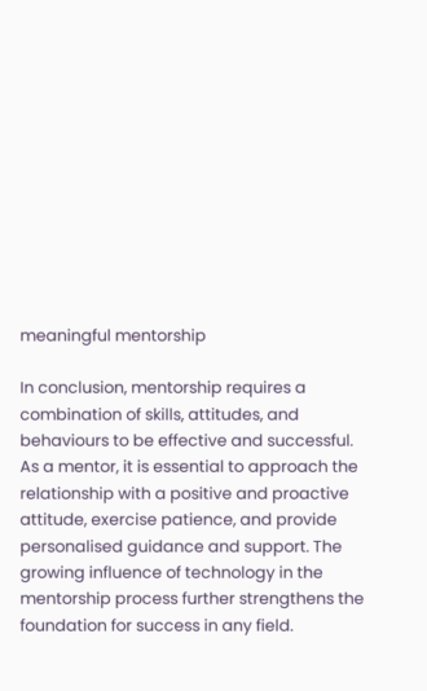meaningful mentorship

In conclusion, mentorship requires a combination of skills, attitudes, and behaviours to be effective and successful. As a mentor, it is essential to approach the relationship with a positive and proactive attitude, exercise patience, and provide personalised guidance and support. The growing influence of technology in the mentorship process further strengthens the foundation for success in any field.